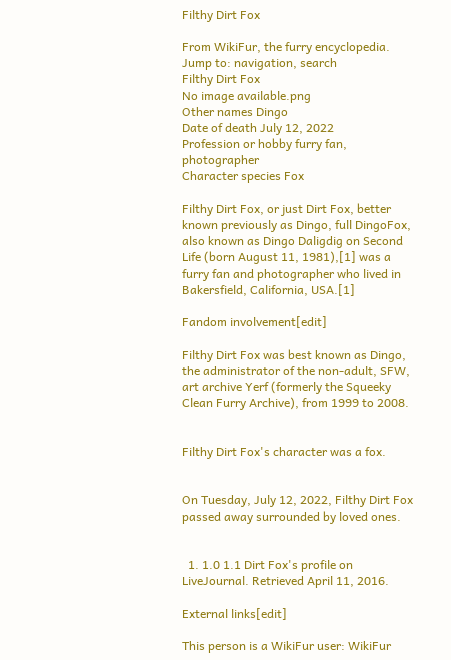Filthy Dirt Fox

From WikiFur, the furry encyclopedia.
Jump to: navigation, search
Filthy Dirt Fox
No image available.png
Other names Dingo
Date of death July 12, 2022
Profession or hobby furry fan, photographer
Character species Fox

Filthy Dirt Fox, or just Dirt Fox, better known previously as Dingo, full DingoFox, also known as Dingo Daligdig on Second Life (born August 11, 1981),[1] was a furry fan and photographer who lived in Bakersfield, California, USA.[1]

Fandom involvement[edit]

Filthy Dirt Fox was best known as Dingo, the administrator of the non-adult, SFW, art archive Yerf (formerly the Squeeky Clean Furry Archive), from 1999 to 2008.


Filthy Dirt Fox's character was a fox.


On Tuesday, July 12, 2022, Filthy Dirt Fox passed away surrounded by loved ones.


  1. 1.0 1.1 Dirt Fox's profile on LiveJournal. Retrieved April 11, 2016.

External links[edit]

This person is a WikiFur user: WikiFur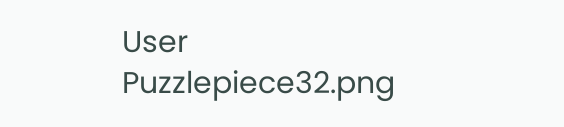User
Puzzlepiece32.png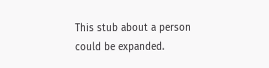This stub about a person could be expanded.